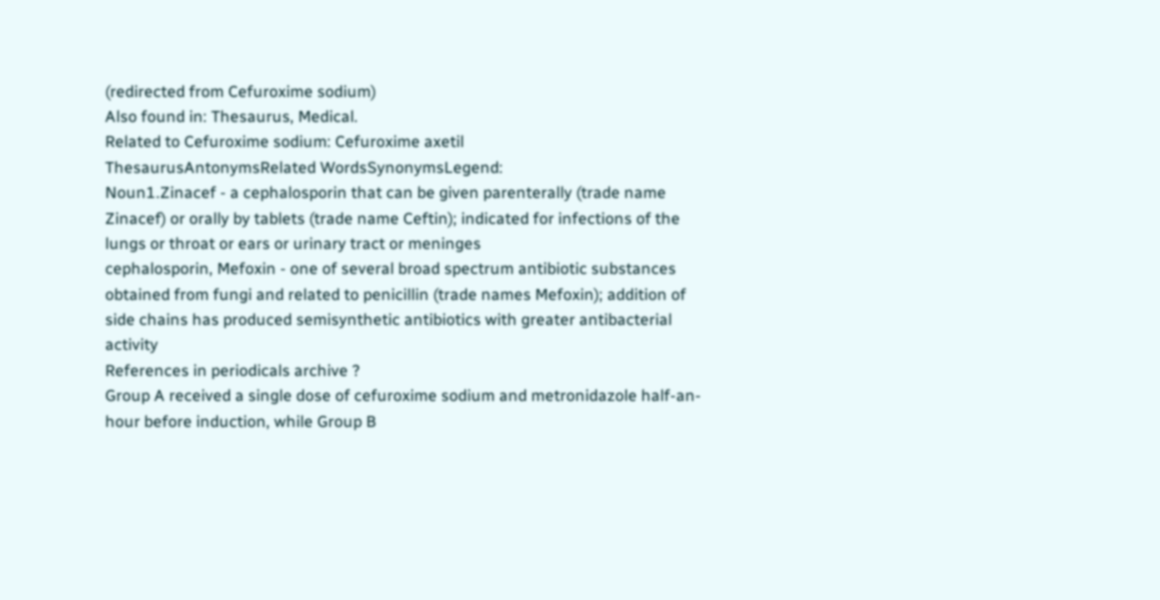(redirected from Cefuroxime sodium)
Also found in: Thesaurus, Medical.
Related to Cefuroxime sodium: Cefuroxime axetil
ThesaurusAntonymsRelated WordsSynonymsLegend:
Noun1.Zinacef - a cephalosporin that can be given parenterally (trade name Zinacef) or orally by tablets (trade name Ceftin); indicated for infections of the lungs or throat or ears or urinary tract or meninges
cephalosporin, Mefoxin - one of several broad spectrum antibiotic substances obtained from fungi and related to penicillin (trade names Mefoxin); addition of side chains has produced semisynthetic antibiotics with greater antibacterial activity
References in periodicals archive ?
Group A received a single dose of cefuroxime sodium and metronidazole half-an-hour before induction, while Group B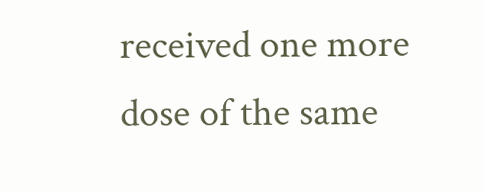received one more dose of the same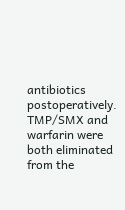antibiotics postoperatively.
TMP/SMX and warfarin were both eliminated from the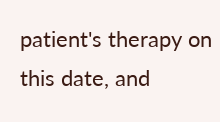patient's therapy on this date, and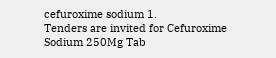cefuroxime sodium 1.
Tenders are invited for Cefuroxime Sodium 250Mg Tab